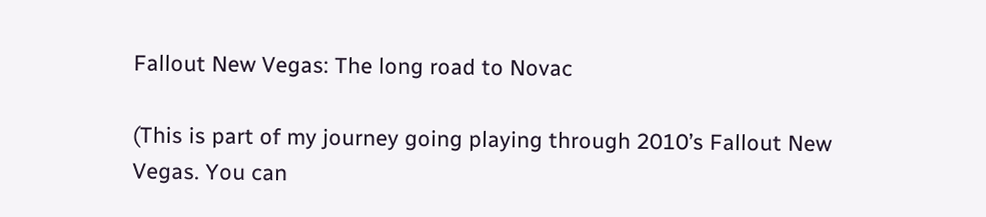Fallout New Vegas: The long road to Novac

(This is part of my journey going playing through 2010’s Fallout New Vegas. You can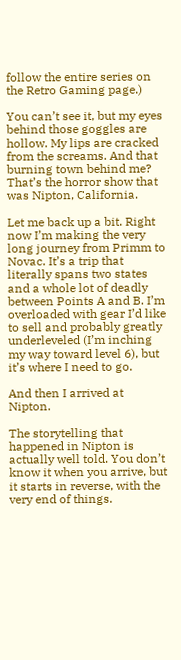follow the entire series on the Retro Gaming page.)

You can’t see it, but my eyes behind those goggles are hollow. My lips are cracked from the screams. And that burning town behind me? That’s the horror show that was Nipton, California.

Let me back up a bit. Right now I’m making the very long journey from Primm to Novac. It’s a trip that literally spans two states and a whole lot of deadly between Points A and B. I’m overloaded with gear I’d like to sell and probably greatly underleveled (I’m inching my way toward level 6), but it’s where I need to go.

And then I arrived at Nipton.

The storytelling that happened in Nipton is actually well told. You don’t know it when you arrive, but it starts in reverse, with the very end of things.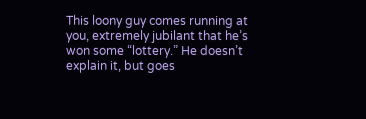This loony guy comes running at you, extremely jubilant that he’s won some “lottery.” He doesn’t explain it, but goes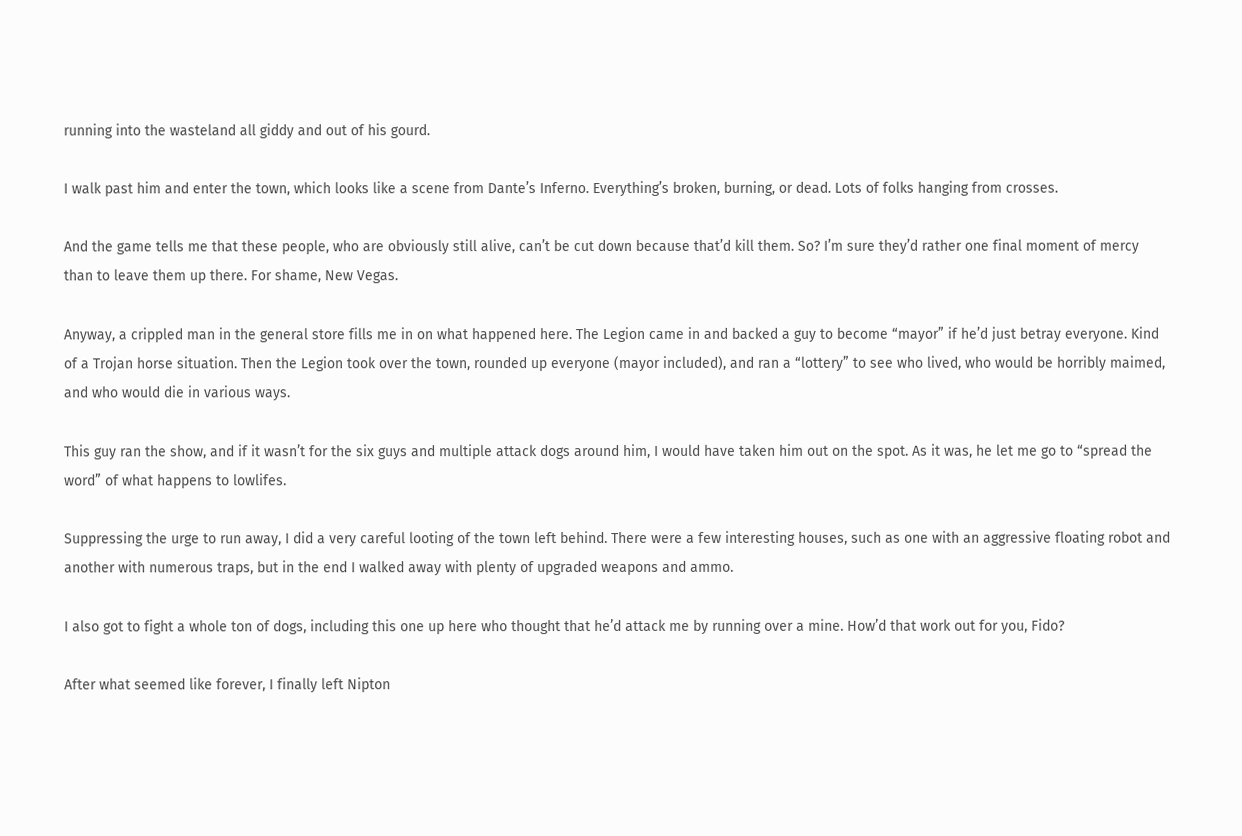running into the wasteland all giddy and out of his gourd.

I walk past him and enter the town, which looks like a scene from Dante’s Inferno. Everything’s broken, burning, or dead. Lots of folks hanging from crosses.

And the game tells me that these people, who are obviously still alive, can’t be cut down because that’d kill them. So? I’m sure they’d rather one final moment of mercy than to leave them up there. For shame, New Vegas.

Anyway, a crippled man in the general store fills me in on what happened here. The Legion came in and backed a guy to become “mayor” if he’d just betray everyone. Kind of a Trojan horse situation. Then the Legion took over the town, rounded up everyone (mayor included), and ran a “lottery” to see who lived, who would be horribly maimed, and who would die in various ways.

This guy ran the show, and if it wasn’t for the six guys and multiple attack dogs around him, I would have taken him out on the spot. As it was, he let me go to “spread the word” of what happens to lowlifes.

Suppressing the urge to run away, I did a very careful looting of the town left behind. There were a few interesting houses, such as one with an aggressive floating robot and another with numerous traps, but in the end I walked away with plenty of upgraded weapons and ammo.

I also got to fight a whole ton of dogs, including this one up here who thought that he’d attack me by running over a mine. How’d that work out for you, Fido?

After what seemed like forever, I finally left Nipton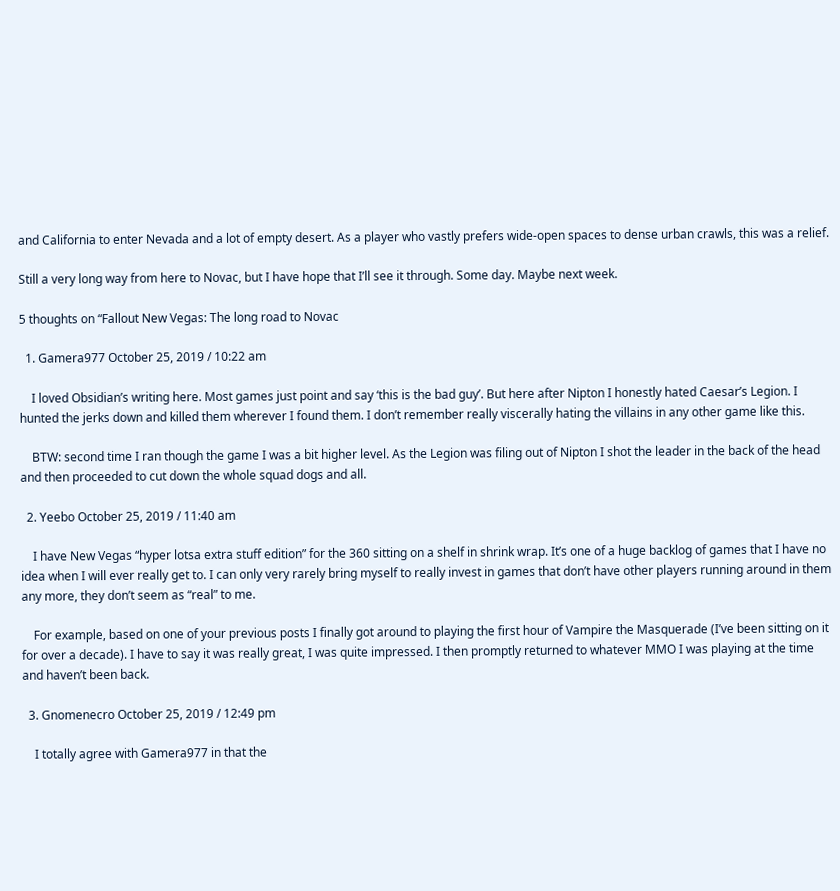and California to enter Nevada and a lot of empty desert. As a player who vastly prefers wide-open spaces to dense urban crawls, this was a relief.

Still a very long way from here to Novac, but I have hope that I’ll see it through. Some day. Maybe next week.

5 thoughts on “Fallout New Vegas: The long road to Novac

  1. Gamera977 October 25, 2019 / 10:22 am

    I loved Obsidian’s writing here. Most games just point and say ‘this is the bad guy’. But here after Nipton I honestly hated Caesar’s Legion. I hunted the jerks down and killed them wherever I found them. I don’t remember really viscerally hating the villains in any other game like this.

    BTW: second time I ran though the game I was a bit higher level. As the Legion was filing out of Nipton I shot the leader in the back of the head and then proceeded to cut down the whole squad dogs and all.

  2. Yeebo October 25, 2019 / 11:40 am

    I have New Vegas “hyper lotsa extra stuff edition” for the 360 sitting on a shelf in shrink wrap. It’s one of a huge backlog of games that I have no idea when I will ever really get to. I can only very rarely bring myself to really invest in games that don’t have other players running around in them any more, they don’t seem as “real” to me.

    For example, based on one of your previous posts I finally got around to playing the first hour of Vampire the Masquerade (I’ve been sitting on it for over a decade). I have to say it was really great, I was quite impressed. I then promptly returned to whatever MMO I was playing at the time and haven’t been back.

  3. Gnomenecro October 25, 2019 / 12:49 pm

    I totally agree with Gamera977 in that the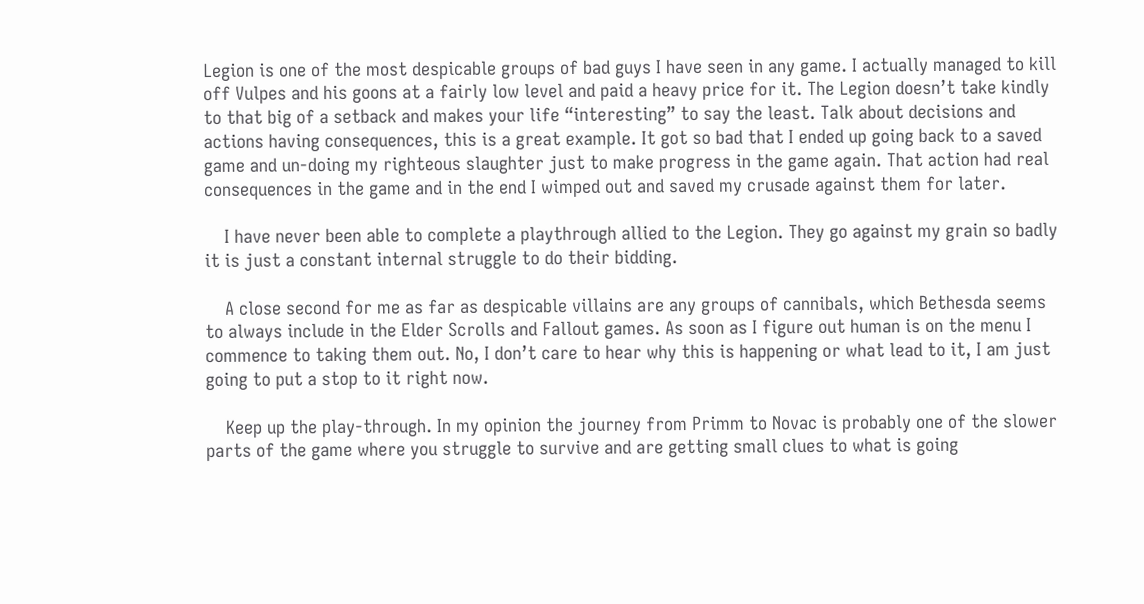Legion is one of the most despicable groups of bad guys I have seen in any game. I actually managed to kill off Vulpes and his goons at a fairly low level and paid a heavy price for it. The Legion doesn’t take kindly to that big of a setback and makes your life “interesting” to say the least. Talk about decisions and actions having consequences, this is a great example. It got so bad that I ended up going back to a saved game and un-doing my righteous slaughter just to make progress in the game again. That action had real consequences in the game and in the end I wimped out and saved my crusade against them for later.

    I have never been able to complete a playthrough allied to the Legion. They go against my grain so badly it is just a constant internal struggle to do their bidding.

    A close second for me as far as despicable villains are any groups of cannibals, which Bethesda seems to always include in the Elder Scrolls and Fallout games. As soon as I figure out human is on the menu I commence to taking them out. No, I don’t care to hear why this is happening or what lead to it, I am just going to put a stop to it right now.

    Keep up the play-through. In my opinion the journey from Primm to Novac is probably one of the slower parts of the game where you struggle to survive and are getting small clues to what is going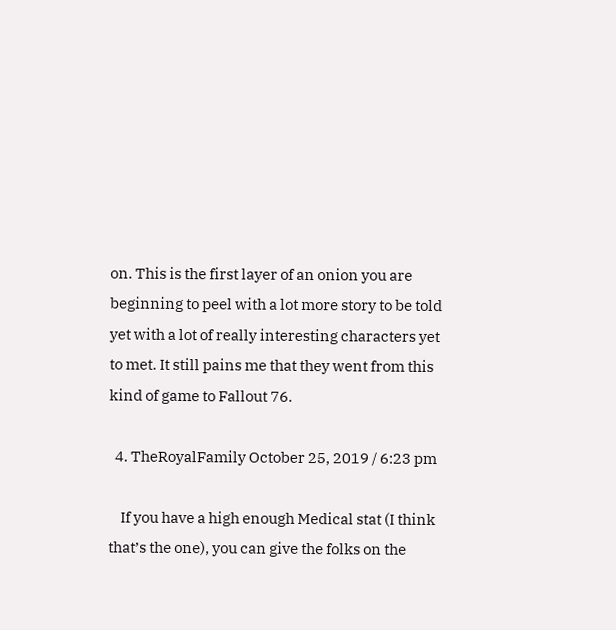on. This is the first layer of an onion you are beginning to peel with a lot more story to be told yet with a lot of really interesting characters yet to met. It still pains me that they went from this kind of game to Fallout 76.

  4. TheRoyalFamily October 25, 2019 / 6:23 pm

    If you have a high enough Medical stat (I think that’s the one), you can give the folks on the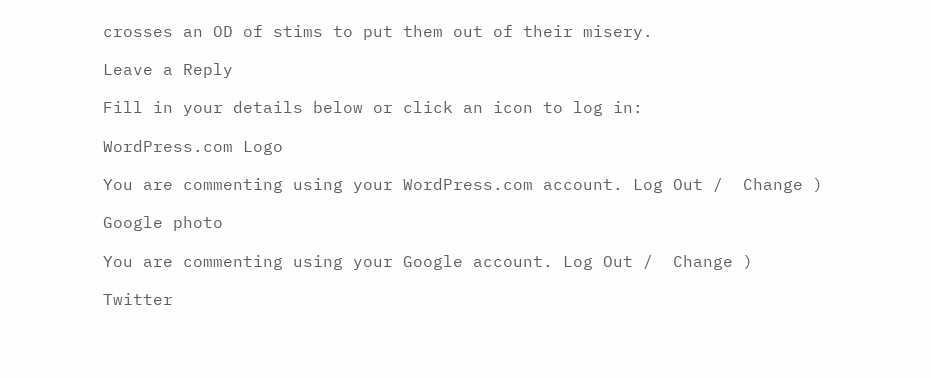crosses an OD of stims to put them out of their misery.

Leave a Reply

Fill in your details below or click an icon to log in:

WordPress.com Logo

You are commenting using your WordPress.com account. Log Out /  Change )

Google photo

You are commenting using your Google account. Log Out /  Change )

Twitter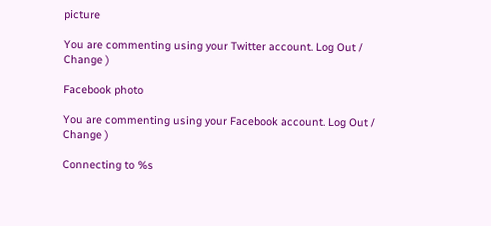picture

You are commenting using your Twitter account. Log Out /  Change )

Facebook photo

You are commenting using your Facebook account. Log Out /  Change )

Connecting to %s